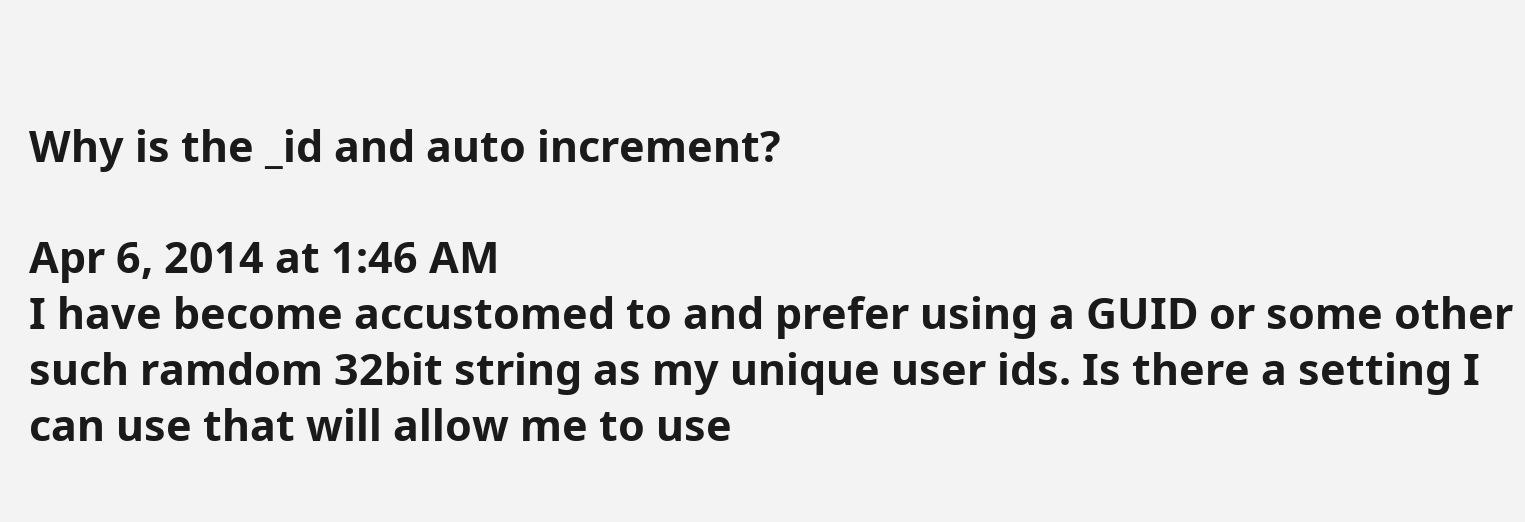Why is the _id and auto increment?

Apr 6, 2014 at 1:46 AM
I have become accustomed to and prefer using a GUID or some other such ramdom 32bit string as my unique user ids. Is there a setting I can use that will allow me to use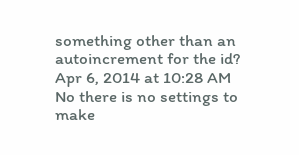something other than an autoincrement for the id?
Apr 6, 2014 at 10:28 AM
No there is no settings to make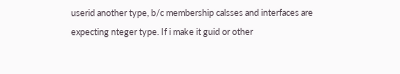userid another type, b/c membership calsses and interfaces are expecting nteger type. If i make it guid or other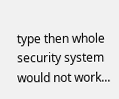type then whole security system would not work...